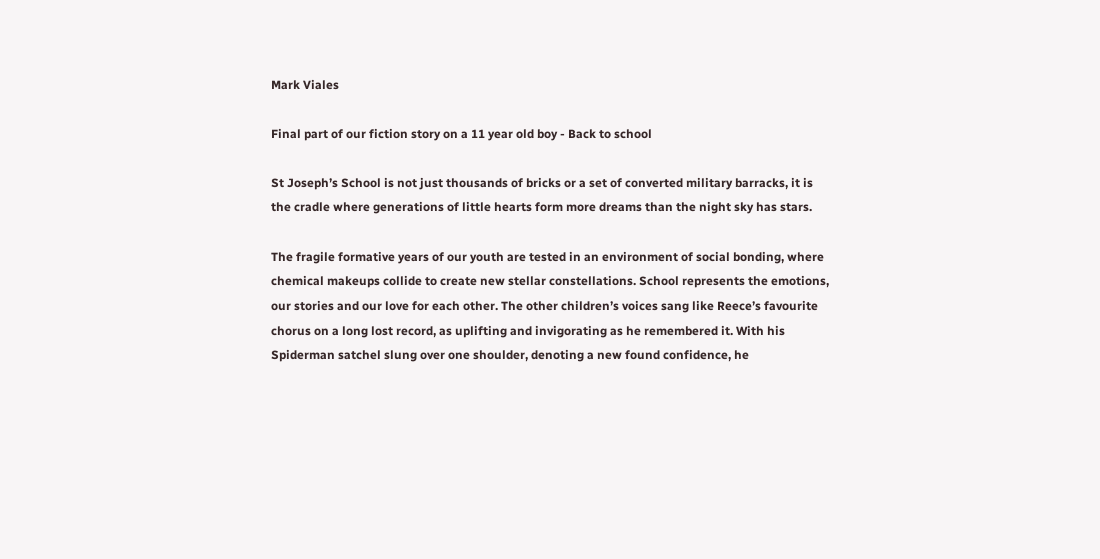Mark Viales

Final part of our fiction story on a 11 year old boy - Back to school

St Joseph’s School is not just thousands of bricks or a set of converted military barracks, it is the cradle where generations of little hearts form more dreams than the night sky has stars.

The fragile formative years of our youth are tested in an environment of social bonding, where chemical makeups collide to create new stellar constellations. School represents the emotions, our stories and our love for each other. The other children’s voices sang like Reece’s favourite chorus on a long lost record, as uplifting and invigorating as he remembered it. With his Spiderman satchel slung over one shoulder, denoting a new found confidence, he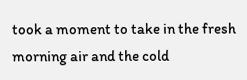took a moment to take in the fresh morning air and the cold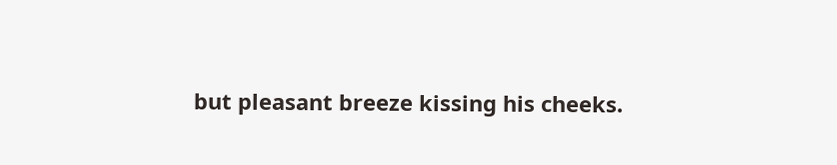but pleasant breeze kissing his cheeks.